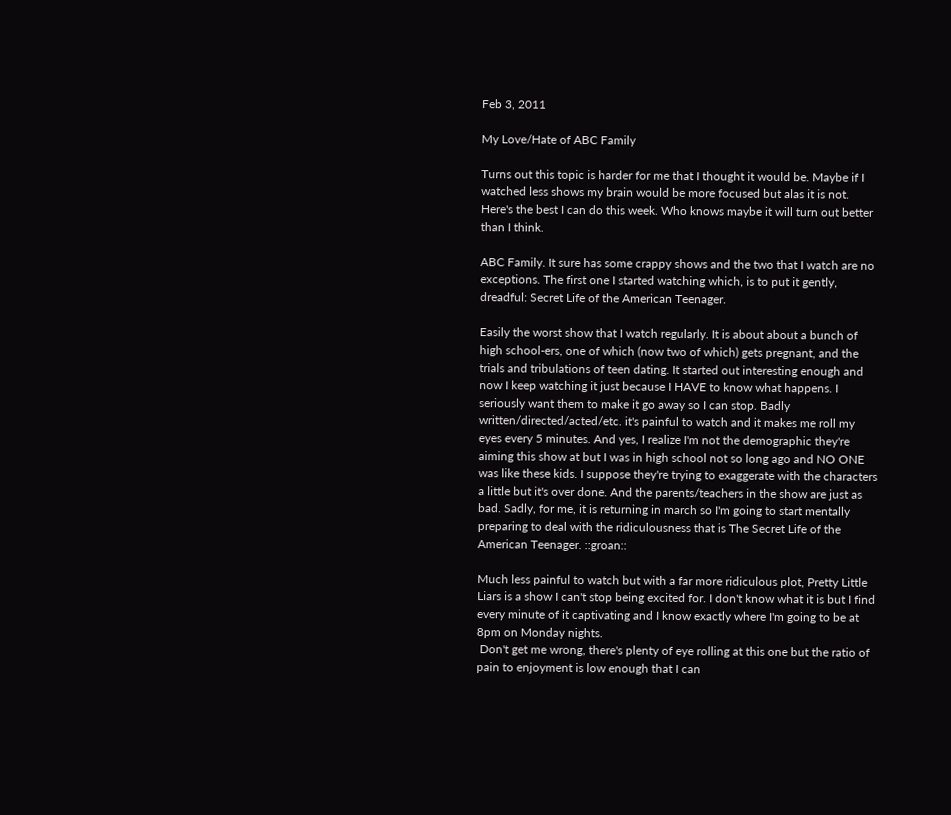Feb 3, 2011

My Love/Hate of ABC Family

Turns out this topic is harder for me that I thought it would be. Maybe if I watched less shows my brain would be more focused but alas it is not. Here's the best I can do this week. Who knows maybe it will turn out better than I think.

ABC Family. It sure has some crappy shows and the two that I watch are no exceptions. The first one I started watching which, is to put it gently, dreadful: Secret Life of the American Teenager.

Easily the worst show that I watch regularly. It is about about a bunch of high school-ers, one of which (now two of which) gets pregnant, and the trials and tribulations of teen dating. It started out interesting enough and now I keep watching it just because I HAVE to know what happens. I seriously want them to make it go away so I can stop. Badly written/directed/acted/etc. it's painful to watch and it makes me roll my eyes every 5 minutes. And yes, I realize I'm not the demographic they're aiming this show at but I was in high school not so long ago and NO ONE was like these kids. I suppose they're trying to exaggerate with the characters a little but it's over done. And the parents/teachers in the show are just as bad. Sadly, for me, it is returning in march so I'm going to start mentally preparing to deal with the ridiculousness that is The Secret Life of the American Teenager. ::groan::

Much less painful to watch but with a far more ridiculous plot, Pretty Little Liars is a show I can't stop being excited for. I don't know what it is but I find every minute of it captivating and I know exactly where I'm going to be at 8pm on Monday nights.
 Don't get me wrong, there's plenty of eye rolling at this one but the ratio of pain to enjoyment is low enough that I can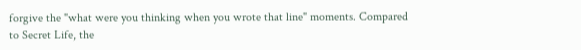forgive the "what were you thinking when you wrote that line" moments. Compared
to Secret Life, the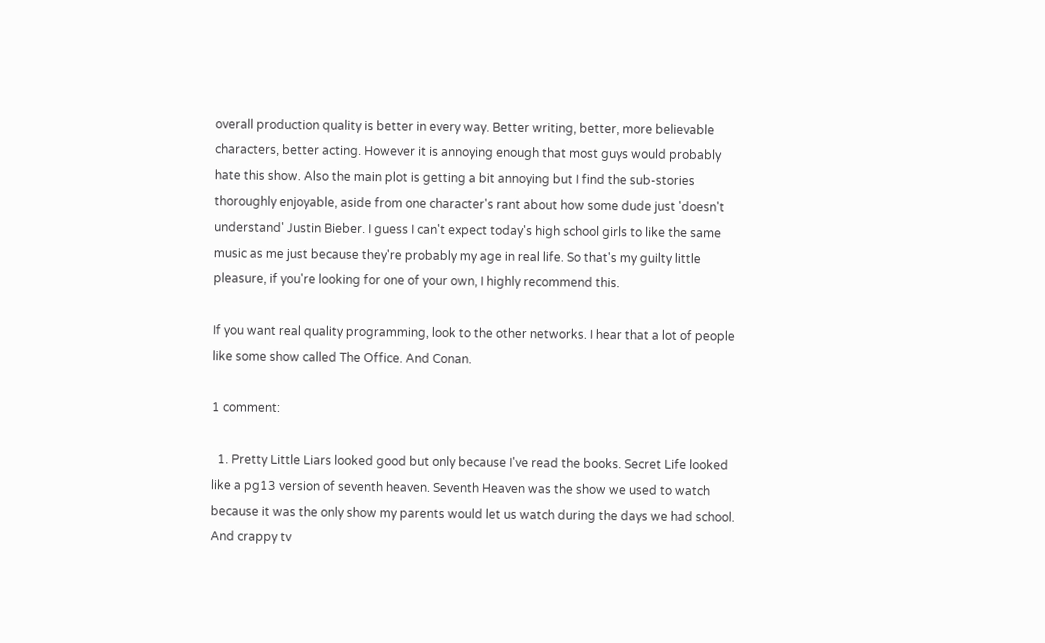overall production quality is better in every way. Better writing, better, more believable characters, better acting. However it is annoying enough that most guys would probably hate this show. Also the main plot is getting a bit annoying but I find the sub-stories thoroughly enjoyable, aside from one character's rant about how some dude just 'doesn't understand' Justin Bieber. I guess I can't expect today's high school girls to like the same music as me just because they're probably my age in real life. So that's my guilty little pleasure, if you're looking for one of your own, I highly recommend this.

If you want real quality programming, look to the other networks. I hear that a lot of people like some show called The Office. And Conan.

1 comment:

  1. Pretty Little Liars looked good but only because I've read the books. Secret Life looked like a pg13 version of seventh heaven. Seventh Heaven was the show we used to watch because it was the only show my parents would let us watch during the days we had school. And crappy tv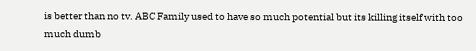is better than no tv. ABC Family used to have so much potential but its killing itself with too much dumb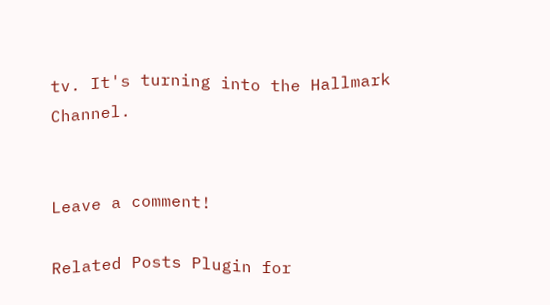tv. It's turning into the Hallmark Channel.


Leave a comment!

Related Posts Plugin for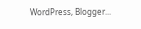WordPress, Blogger...